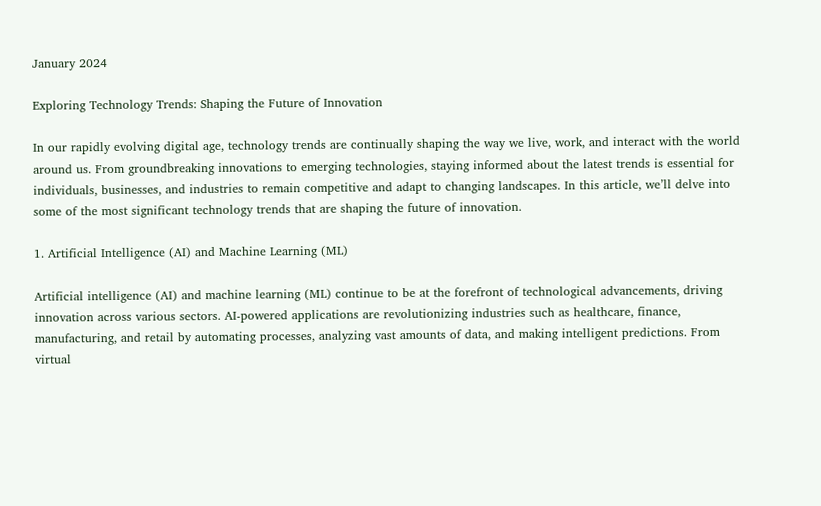January 2024

Exploring Technology Trends: Shaping the Future of Innovation

In our rapidly evolving digital age, technology trends are continually shaping the way we live, work, and interact with the world around us. From groundbreaking innovations to emerging technologies, staying informed about the latest trends is essential for individuals, businesses, and industries to remain competitive and adapt to changing landscapes. In this article, we’ll delve into some of the most significant technology trends that are shaping the future of innovation.

1. Artificial Intelligence (AI) and Machine Learning (ML)

Artificial intelligence (AI) and machine learning (ML) continue to be at the forefront of technological advancements, driving innovation across various sectors. AI-powered applications are revolutionizing industries such as healthcare, finance, manufacturing, and retail by automating processes, analyzing vast amounts of data, and making intelligent predictions. From virtual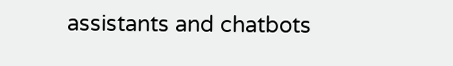assistants and chatbots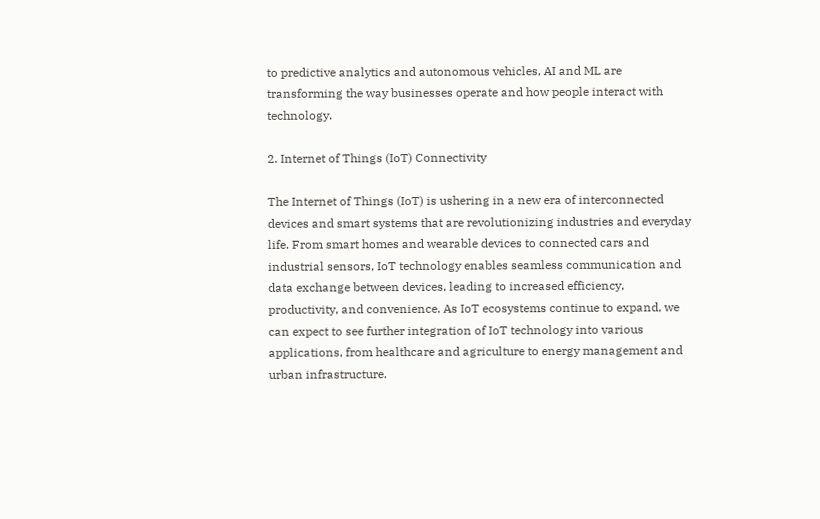to predictive analytics and autonomous vehicles, AI and ML are transforming the way businesses operate and how people interact with technology.

2. Internet of Things (IoT) Connectivity

The Internet of Things (IoT) is ushering in a new era of interconnected devices and smart systems that are revolutionizing industries and everyday life. From smart homes and wearable devices to connected cars and industrial sensors, IoT technology enables seamless communication and data exchange between devices, leading to increased efficiency, productivity, and convenience. As IoT ecosystems continue to expand, we can expect to see further integration of IoT technology into various applications, from healthcare and agriculture to energy management and urban infrastructure.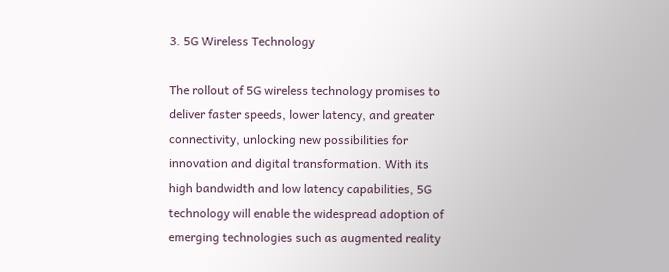3. 5G Wireless Technology

The rollout of 5G wireless technology promises to deliver faster speeds, lower latency, and greater connectivity, unlocking new possibilities for innovation and digital transformation. With its high bandwidth and low latency capabilities, 5G technology will enable the widespread adoption of emerging technologies such as augmented reality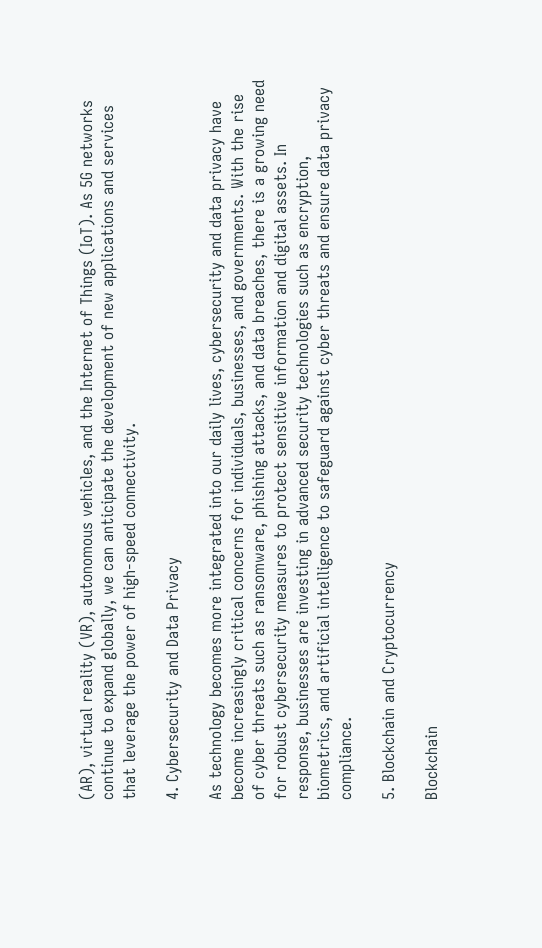(AR), virtual reality (VR), autonomous vehicles, and the Internet of Things (IoT). As 5G networks continue to expand globally, we can anticipate the development of new applications and services that leverage the power of high-speed connectivity.

4. Cybersecurity and Data Privacy

As technology becomes more integrated into our daily lives, cybersecurity and data privacy have become increasingly critical concerns for individuals, businesses, and governments. With the rise of cyber threats such as ransomware, phishing attacks, and data breaches, there is a growing need for robust cybersecurity measures to protect sensitive information and digital assets. In response, businesses are investing in advanced security technologies such as encryption, biometrics, and artificial intelligence to safeguard against cyber threats and ensure data privacy compliance.

5. Blockchain and Cryptocurrency

Blockchain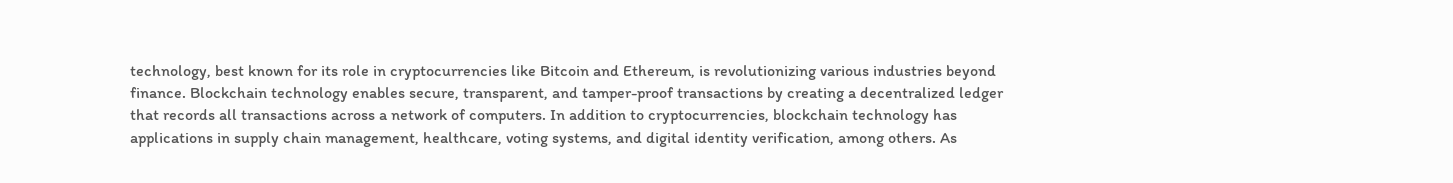technology, best known for its role in cryptocurrencies like Bitcoin and Ethereum, is revolutionizing various industries beyond finance. Blockchain technology enables secure, transparent, and tamper-proof transactions by creating a decentralized ledger that records all transactions across a network of computers. In addition to cryptocurrencies, blockchain technology has applications in supply chain management, healthcare, voting systems, and digital identity verification, among others. As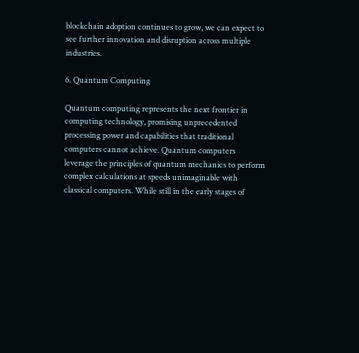blockchain adoption continues to grow, we can expect to see further innovation and disruption across multiple industries.

6. Quantum Computing

Quantum computing represents the next frontier in computing technology, promising unprecedented processing power and capabilities that traditional computers cannot achieve. Quantum computers leverage the principles of quantum mechanics to perform complex calculations at speeds unimaginable with classical computers. While still in the early stages of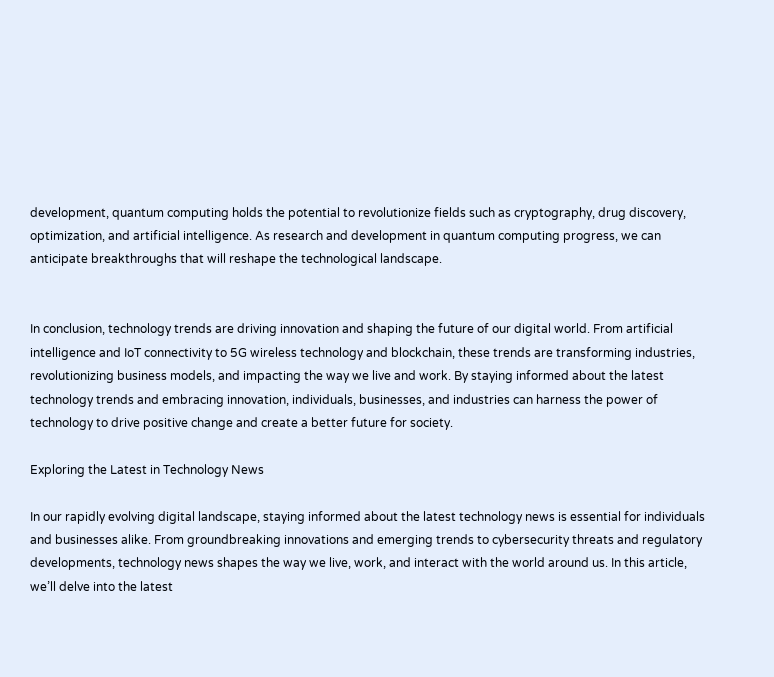development, quantum computing holds the potential to revolutionize fields such as cryptography, drug discovery, optimization, and artificial intelligence. As research and development in quantum computing progress, we can anticipate breakthroughs that will reshape the technological landscape.


In conclusion, technology trends are driving innovation and shaping the future of our digital world. From artificial intelligence and IoT connectivity to 5G wireless technology and blockchain, these trends are transforming industries, revolutionizing business models, and impacting the way we live and work. By staying informed about the latest technology trends and embracing innovation, individuals, businesses, and industries can harness the power of technology to drive positive change and create a better future for society.

Exploring the Latest in Technology News

In our rapidly evolving digital landscape, staying informed about the latest technology news is essential for individuals and businesses alike. From groundbreaking innovations and emerging trends to cybersecurity threats and regulatory developments, technology news shapes the way we live, work, and interact with the world around us. In this article, we’ll delve into the latest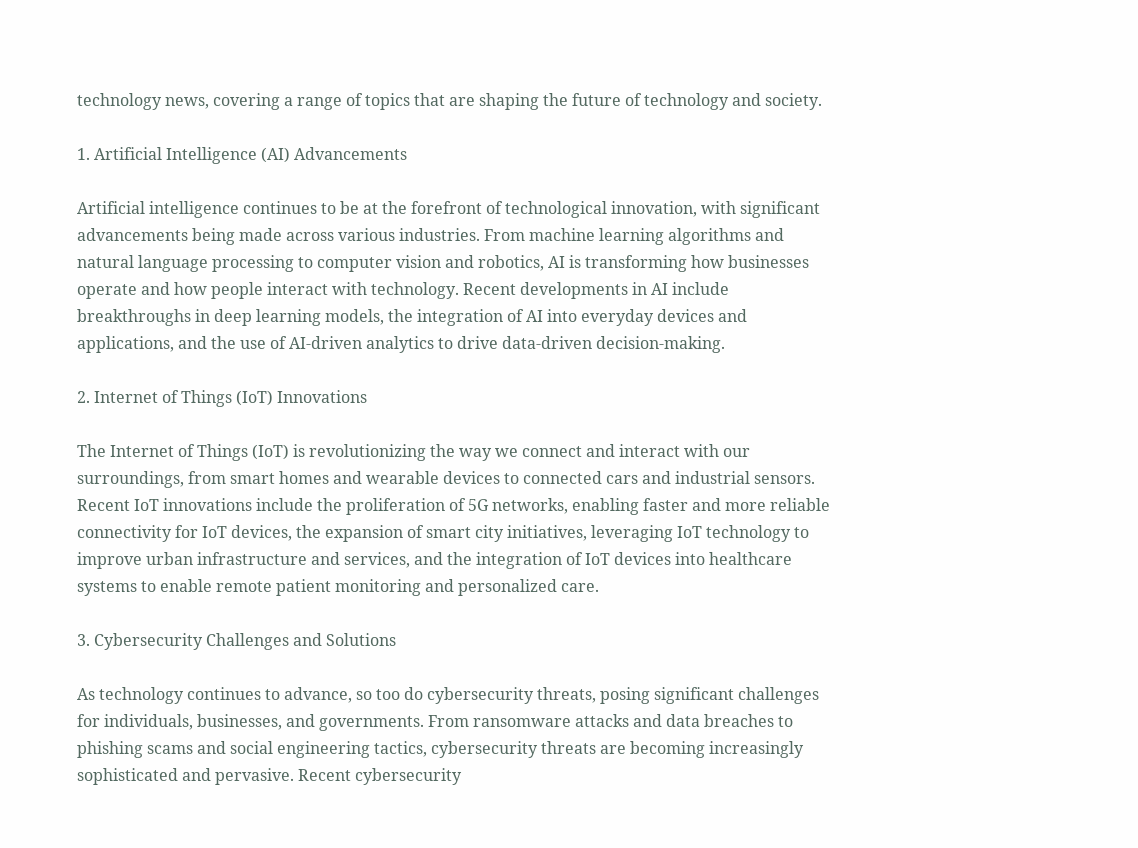technology news, covering a range of topics that are shaping the future of technology and society.

1. Artificial Intelligence (AI) Advancements

Artificial intelligence continues to be at the forefront of technological innovation, with significant advancements being made across various industries. From machine learning algorithms and natural language processing to computer vision and robotics, AI is transforming how businesses operate and how people interact with technology. Recent developments in AI include breakthroughs in deep learning models, the integration of AI into everyday devices and applications, and the use of AI-driven analytics to drive data-driven decision-making.

2. Internet of Things (IoT) Innovations

The Internet of Things (IoT) is revolutionizing the way we connect and interact with our surroundings, from smart homes and wearable devices to connected cars and industrial sensors. Recent IoT innovations include the proliferation of 5G networks, enabling faster and more reliable connectivity for IoT devices, the expansion of smart city initiatives, leveraging IoT technology to improve urban infrastructure and services, and the integration of IoT devices into healthcare systems to enable remote patient monitoring and personalized care.

3. Cybersecurity Challenges and Solutions

As technology continues to advance, so too do cybersecurity threats, posing significant challenges for individuals, businesses, and governments. From ransomware attacks and data breaches to phishing scams and social engineering tactics, cybersecurity threats are becoming increasingly sophisticated and pervasive. Recent cybersecurity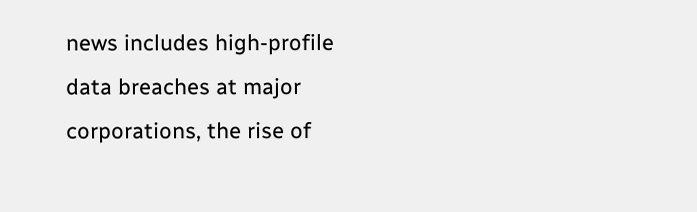news includes high-profile data breaches at major corporations, the rise of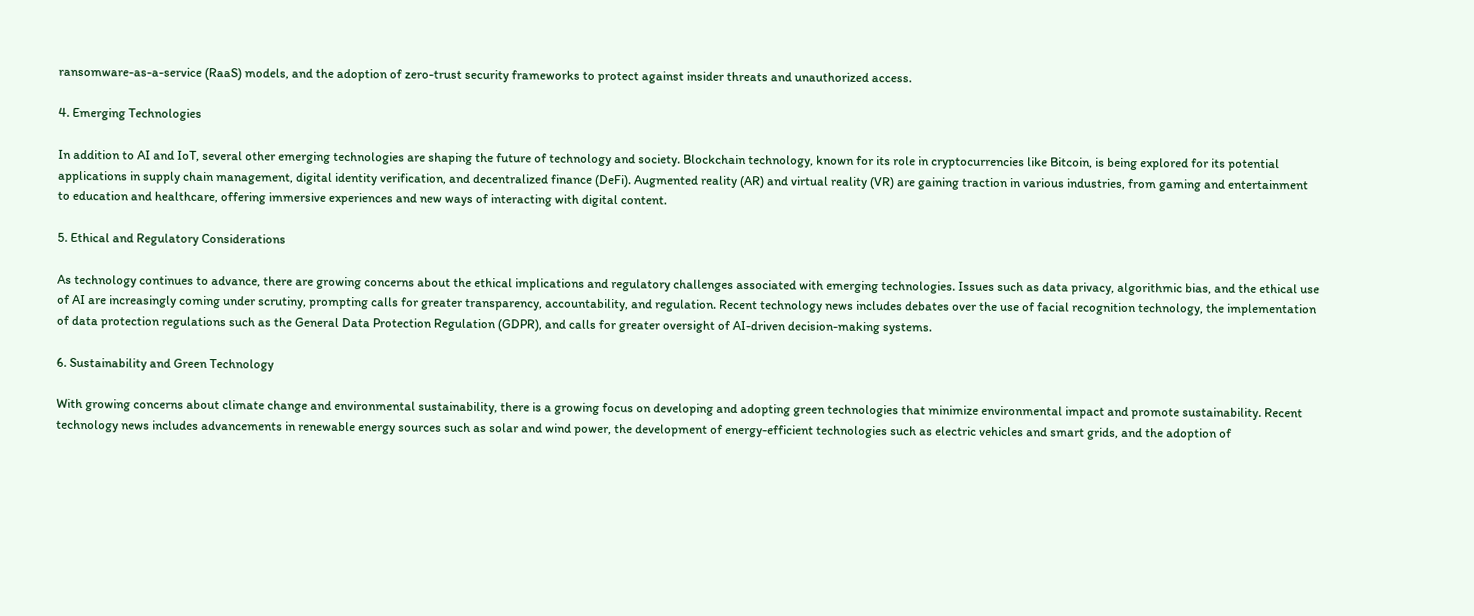ransomware-as-a-service (RaaS) models, and the adoption of zero-trust security frameworks to protect against insider threats and unauthorized access.

4. Emerging Technologies

In addition to AI and IoT, several other emerging technologies are shaping the future of technology and society. Blockchain technology, known for its role in cryptocurrencies like Bitcoin, is being explored for its potential applications in supply chain management, digital identity verification, and decentralized finance (DeFi). Augmented reality (AR) and virtual reality (VR) are gaining traction in various industries, from gaming and entertainment to education and healthcare, offering immersive experiences and new ways of interacting with digital content.

5. Ethical and Regulatory Considerations

As technology continues to advance, there are growing concerns about the ethical implications and regulatory challenges associated with emerging technologies. Issues such as data privacy, algorithmic bias, and the ethical use of AI are increasingly coming under scrutiny, prompting calls for greater transparency, accountability, and regulation. Recent technology news includes debates over the use of facial recognition technology, the implementation of data protection regulations such as the General Data Protection Regulation (GDPR), and calls for greater oversight of AI-driven decision-making systems.

6. Sustainability and Green Technology

With growing concerns about climate change and environmental sustainability, there is a growing focus on developing and adopting green technologies that minimize environmental impact and promote sustainability. Recent technology news includes advancements in renewable energy sources such as solar and wind power, the development of energy-efficient technologies such as electric vehicles and smart grids, and the adoption of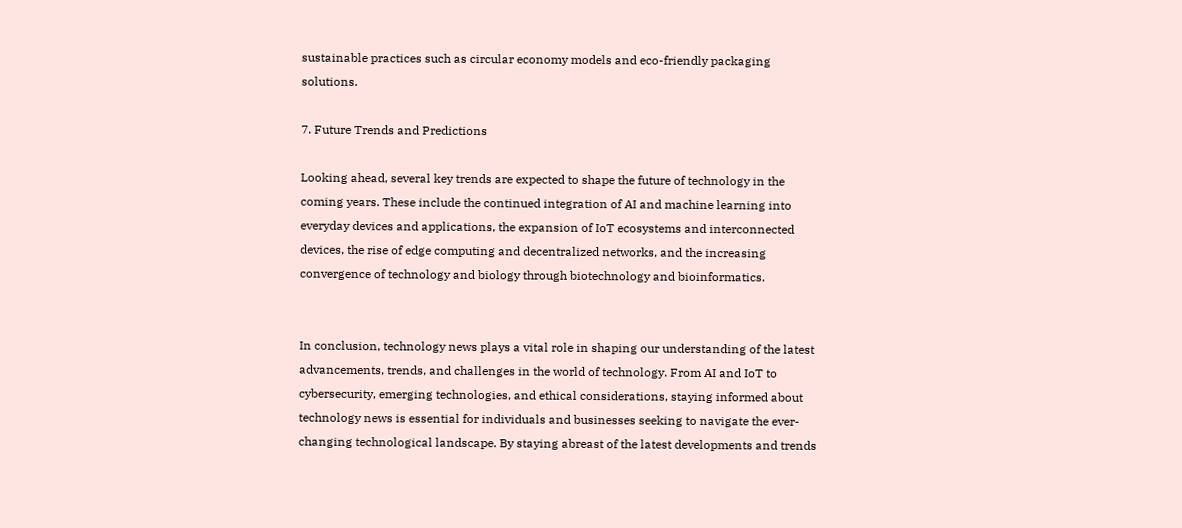sustainable practices such as circular economy models and eco-friendly packaging solutions.

7. Future Trends and Predictions

Looking ahead, several key trends are expected to shape the future of technology in the coming years. These include the continued integration of AI and machine learning into everyday devices and applications, the expansion of IoT ecosystems and interconnected devices, the rise of edge computing and decentralized networks, and the increasing convergence of technology and biology through biotechnology and bioinformatics.


In conclusion, technology news plays a vital role in shaping our understanding of the latest advancements, trends, and challenges in the world of technology. From AI and IoT to cybersecurity, emerging technologies, and ethical considerations, staying informed about technology news is essential for individuals and businesses seeking to navigate the ever-changing technological landscape. By staying abreast of the latest developments and trends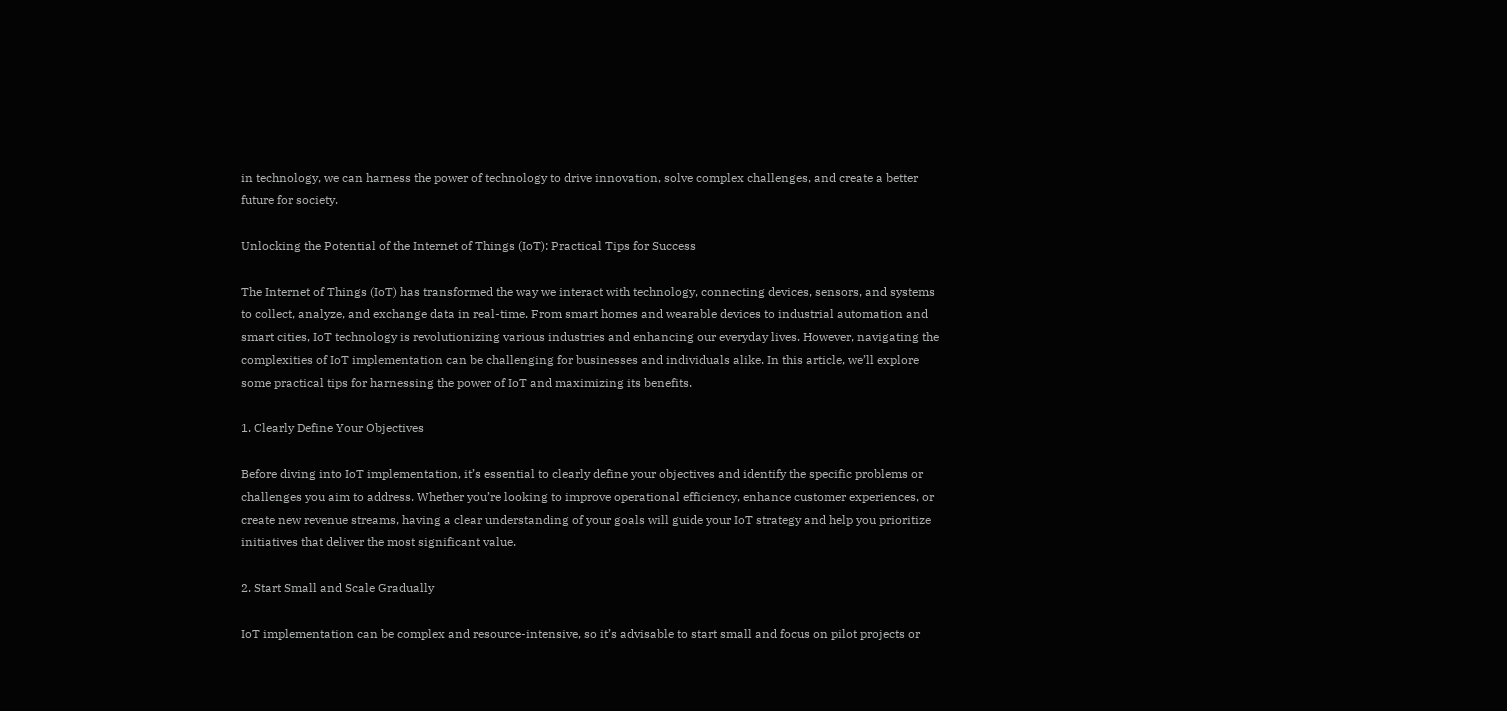in technology, we can harness the power of technology to drive innovation, solve complex challenges, and create a better future for society.

Unlocking the Potential of the Internet of Things (IoT): Practical Tips for Success

The Internet of Things (IoT) has transformed the way we interact with technology, connecting devices, sensors, and systems to collect, analyze, and exchange data in real-time. From smart homes and wearable devices to industrial automation and smart cities, IoT technology is revolutionizing various industries and enhancing our everyday lives. However, navigating the complexities of IoT implementation can be challenging for businesses and individuals alike. In this article, we’ll explore some practical tips for harnessing the power of IoT and maximizing its benefits.

1. Clearly Define Your Objectives

Before diving into IoT implementation, it’s essential to clearly define your objectives and identify the specific problems or challenges you aim to address. Whether you’re looking to improve operational efficiency, enhance customer experiences, or create new revenue streams, having a clear understanding of your goals will guide your IoT strategy and help you prioritize initiatives that deliver the most significant value.

2. Start Small and Scale Gradually

IoT implementation can be complex and resource-intensive, so it’s advisable to start small and focus on pilot projects or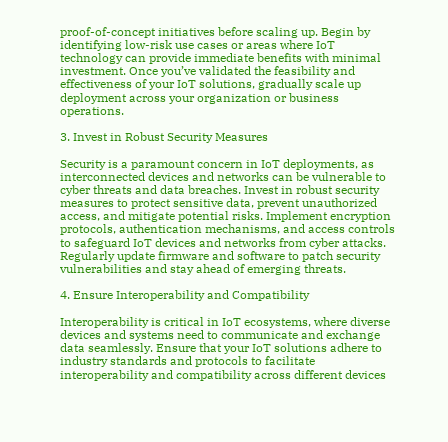proof-of-concept initiatives before scaling up. Begin by identifying low-risk use cases or areas where IoT technology can provide immediate benefits with minimal investment. Once you’ve validated the feasibility and effectiveness of your IoT solutions, gradually scale up deployment across your organization or business operations.

3. Invest in Robust Security Measures

Security is a paramount concern in IoT deployments, as interconnected devices and networks can be vulnerable to cyber threats and data breaches. Invest in robust security measures to protect sensitive data, prevent unauthorized access, and mitigate potential risks. Implement encryption protocols, authentication mechanisms, and access controls to safeguard IoT devices and networks from cyber attacks. Regularly update firmware and software to patch security vulnerabilities and stay ahead of emerging threats.

4. Ensure Interoperability and Compatibility

Interoperability is critical in IoT ecosystems, where diverse devices and systems need to communicate and exchange data seamlessly. Ensure that your IoT solutions adhere to industry standards and protocols to facilitate interoperability and compatibility across different devices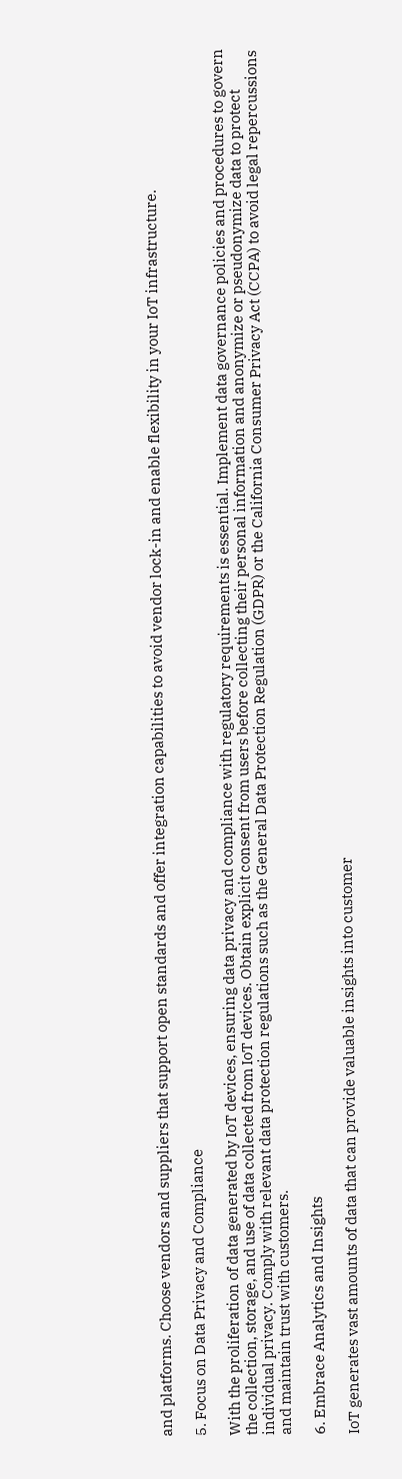and platforms. Choose vendors and suppliers that support open standards and offer integration capabilities to avoid vendor lock-in and enable flexibility in your IoT infrastructure.

5. Focus on Data Privacy and Compliance

With the proliferation of data generated by IoT devices, ensuring data privacy and compliance with regulatory requirements is essential. Implement data governance policies and procedures to govern the collection, storage, and use of data collected from IoT devices. Obtain explicit consent from users before collecting their personal information and anonymize or pseudonymize data to protect individual privacy. Comply with relevant data protection regulations such as the General Data Protection Regulation (GDPR) or the California Consumer Privacy Act (CCPA) to avoid legal repercussions and maintain trust with customers.

6. Embrace Analytics and Insights

IoT generates vast amounts of data that can provide valuable insights into customer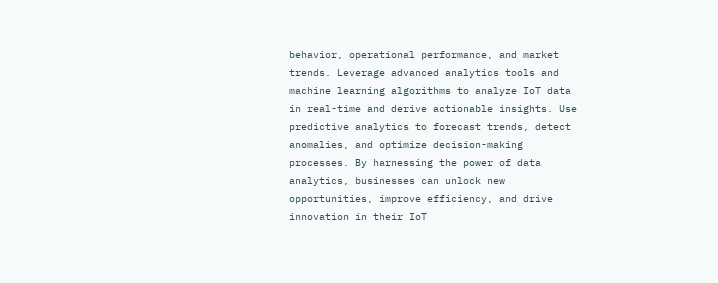behavior, operational performance, and market trends. Leverage advanced analytics tools and machine learning algorithms to analyze IoT data in real-time and derive actionable insights. Use predictive analytics to forecast trends, detect anomalies, and optimize decision-making processes. By harnessing the power of data analytics, businesses can unlock new opportunities, improve efficiency, and drive innovation in their IoT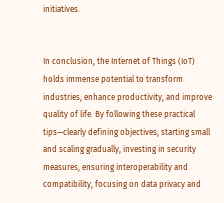initiatives.


In conclusion, the Internet of Things (IoT) holds immense potential to transform industries, enhance productivity, and improve quality of life. By following these practical tips—clearly defining objectives, starting small and scaling gradually, investing in security measures, ensuring interoperability and compatibility, focusing on data privacy and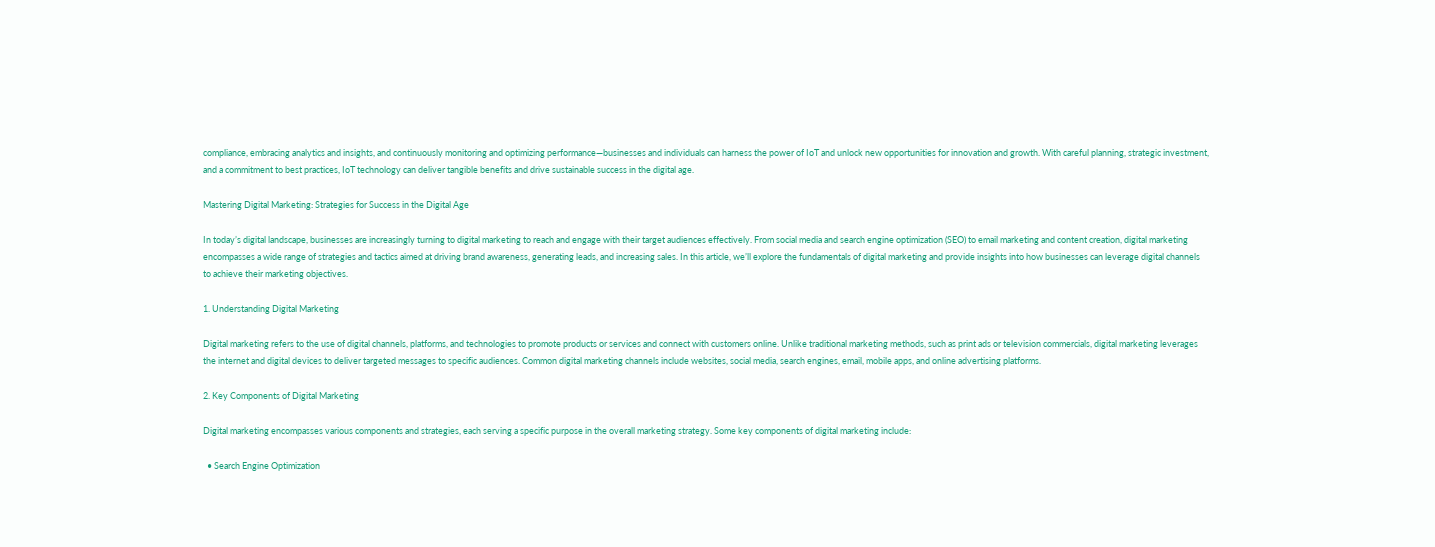compliance, embracing analytics and insights, and continuously monitoring and optimizing performance—businesses and individuals can harness the power of IoT and unlock new opportunities for innovation and growth. With careful planning, strategic investment, and a commitment to best practices, IoT technology can deliver tangible benefits and drive sustainable success in the digital age.

Mastering Digital Marketing: Strategies for Success in the Digital Age

In today’s digital landscape, businesses are increasingly turning to digital marketing to reach and engage with their target audiences effectively. From social media and search engine optimization (SEO) to email marketing and content creation, digital marketing encompasses a wide range of strategies and tactics aimed at driving brand awareness, generating leads, and increasing sales. In this article, we’ll explore the fundamentals of digital marketing and provide insights into how businesses can leverage digital channels to achieve their marketing objectives.

1. Understanding Digital Marketing

Digital marketing refers to the use of digital channels, platforms, and technologies to promote products or services and connect with customers online. Unlike traditional marketing methods, such as print ads or television commercials, digital marketing leverages the internet and digital devices to deliver targeted messages to specific audiences. Common digital marketing channels include websites, social media, search engines, email, mobile apps, and online advertising platforms.

2. Key Components of Digital Marketing

Digital marketing encompasses various components and strategies, each serving a specific purpose in the overall marketing strategy. Some key components of digital marketing include:

  • Search Engine Optimization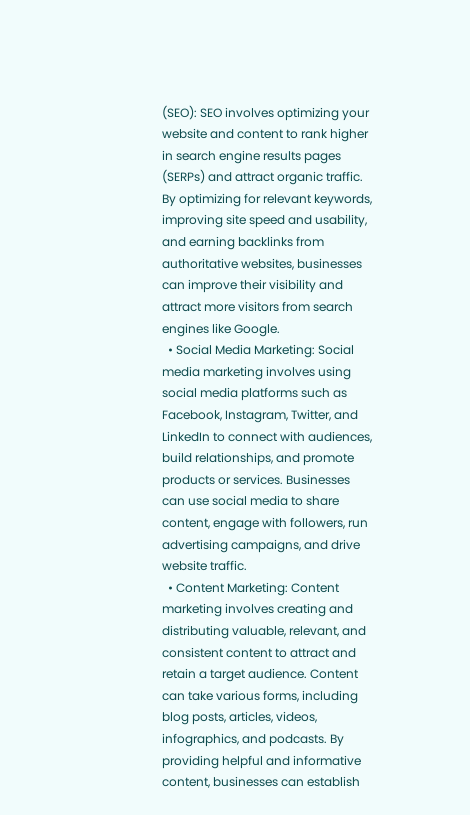(SEO): SEO involves optimizing your website and content to rank higher in search engine results pages (SERPs) and attract organic traffic. By optimizing for relevant keywords, improving site speed and usability, and earning backlinks from authoritative websites, businesses can improve their visibility and attract more visitors from search engines like Google.
  • Social Media Marketing: Social media marketing involves using social media platforms such as Facebook, Instagram, Twitter, and LinkedIn to connect with audiences, build relationships, and promote products or services. Businesses can use social media to share content, engage with followers, run advertising campaigns, and drive website traffic.
  • Content Marketing: Content marketing involves creating and distributing valuable, relevant, and consistent content to attract and retain a target audience. Content can take various forms, including blog posts, articles, videos, infographics, and podcasts. By providing helpful and informative content, businesses can establish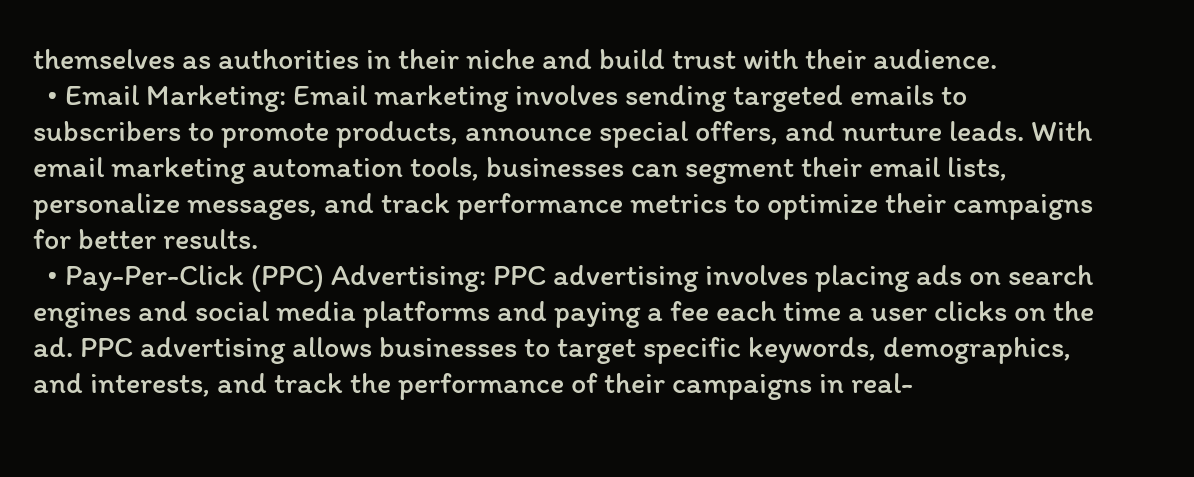themselves as authorities in their niche and build trust with their audience.
  • Email Marketing: Email marketing involves sending targeted emails to subscribers to promote products, announce special offers, and nurture leads. With email marketing automation tools, businesses can segment their email lists, personalize messages, and track performance metrics to optimize their campaigns for better results.
  • Pay-Per-Click (PPC) Advertising: PPC advertising involves placing ads on search engines and social media platforms and paying a fee each time a user clicks on the ad. PPC advertising allows businesses to target specific keywords, demographics, and interests, and track the performance of their campaigns in real-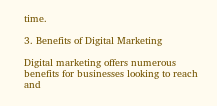time.

3. Benefits of Digital Marketing

Digital marketing offers numerous benefits for businesses looking to reach and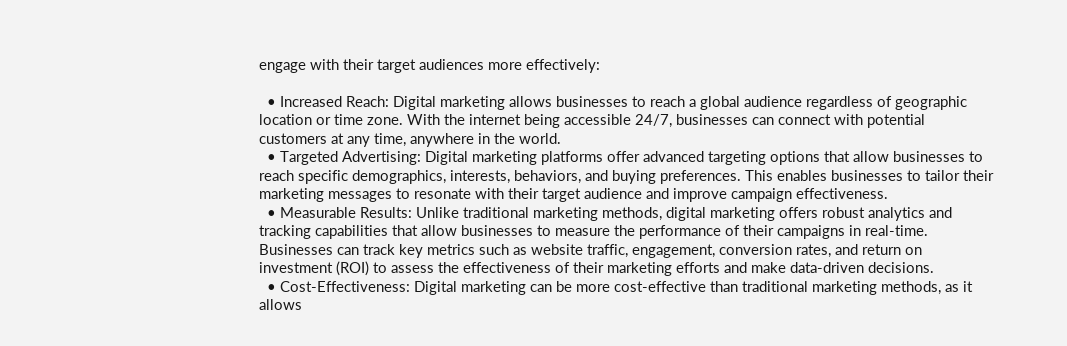engage with their target audiences more effectively:

  • Increased Reach: Digital marketing allows businesses to reach a global audience regardless of geographic location or time zone. With the internet being accessible 24/7, businesses can connect with potential customers at any time, anywhere in the world.
  • Targeted Advertising: Digital marketing platforms offer advanced targeting options that allow businesses to reach specific demographics, interests, behaviors, and buying preferences. This enables businesses to tailor their marketing messages to resonate with their target audience and improve campaign effectiveness.
  • Measurable Results: Unlike traditional marketing methods, digital marketing offers robust analytics and tracking capabilities that allow businesses to measure the performance of their campaigns in real-time. Businesses can track key metrics such as website traffic, engagement, conversion rates, and return on investment (ROI) to assess the effectiveness of their marketing efforts and make data-driven decisions.
  • Cost-Effectiveness: Digital marketing can be more cost-effective than traditional marketing methods, as it allows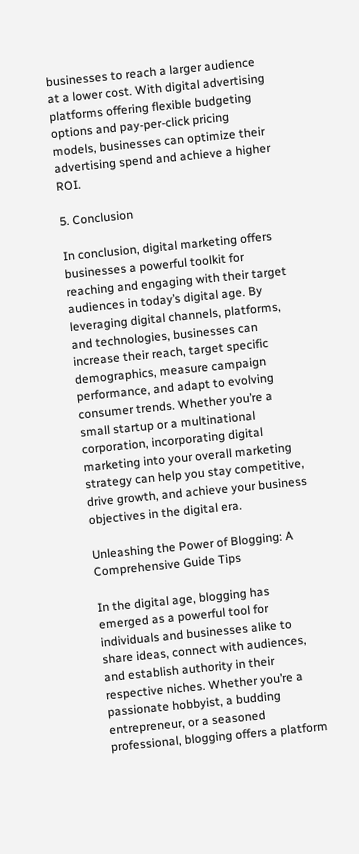businesses to reach a larger audience at a lower cost. With digital advertising platforms offering flexible budgeting options and pay-per-click pricing models, businesses can optimize their advertising spend and achieve a higher ROI.

5. Conclusion

In conclusion, digital marketing offers businesses a powerful toolkit for reaching and engaging with their target audiences in today’s digital age. By leveraging digital channels, platforms, and technologies, businesses can increase their reach, target specific demographics, measure campaign performance, and adapt to evolving consumer trends. Whether you’re a small startup or a multinational corporation, incorporating digital marketing into your overall marketing strategy can help you stay competitive, drive growth, and achieve your business objectives in the digital era.

Unleashing the Power of Blogging: A Comprehensive Guide Tips

In the digital age, blogging has emerged as a powerful tool for individuals and businesses alike to share ideas, connect with audiences, and establish authority in their respective niches. Whether you’re a passionate hobbyist, a budding entrepreneur, or a seasoned professional, blogging offers a platform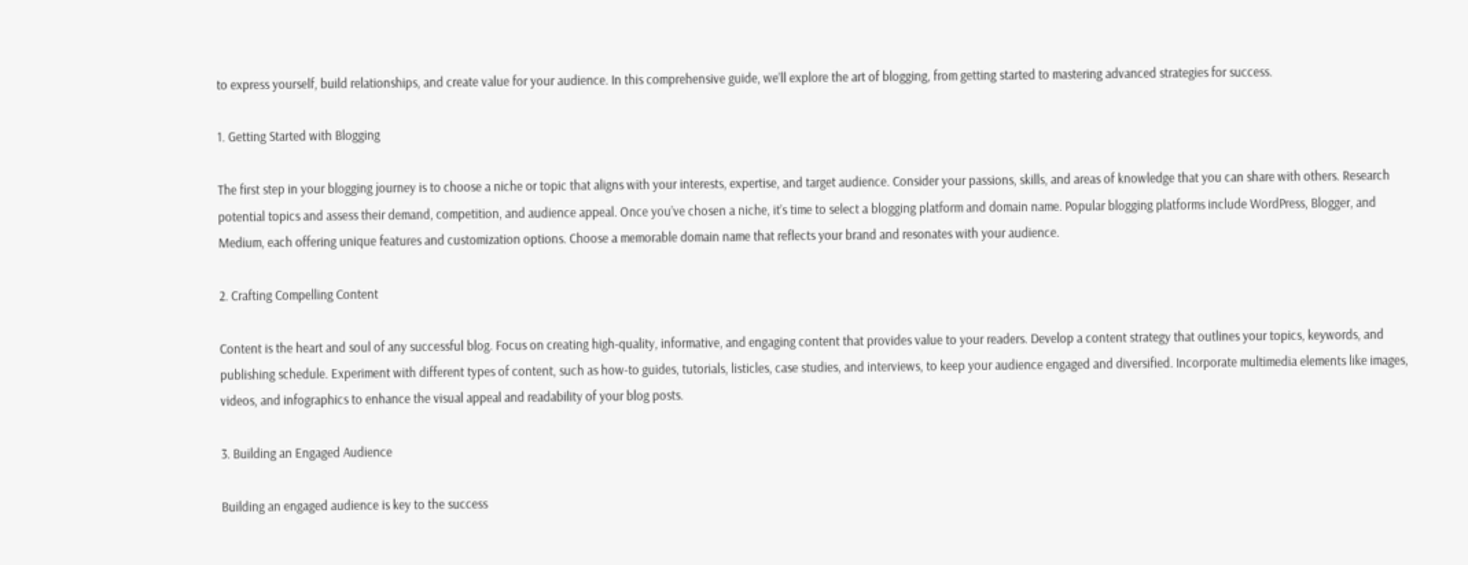to express yourself, build relationships, and create value for your audience. In this comprehensive guide, we’ll explore the art of blogging, from getting started to mastering advanced strategies for success.

1. Getting Started with Blogging

The first step in your blogging journey is to choose a niche or topic that aligns with your interests, expertise, and target audience. Consider your passions, skills, and areas of knowledge that you can share with others. Research potential topics and assess their demand, competition, and audience appeal. Once you’ve chosen a niche, it’s time to select a blogging platform and domain name. Popular blogging platforms include WordPress, Blogger, and Medium, each offering unique features and customization options. Choose a memorable domain name that reflects your brand and resonates with your audience.

2. Crafting Compelling Content

Content is the heart and soul of any successful blog. Focus on creating high-quality, informative, and engaging content that provides value to your readers. Develop a content strategy that outlines your topics, keywords, and publishing schedule. Experiment with different types of content, such as how-to guides, tutorials, listicles, case studies, and interviews, to keep your audience engaged and diversified. Incorporate multimedia elements like images, videos, and infographics to enhance the visual appeal and readability of your blog posts.

3. Building an Engaged Audience

Building an engaged audience is key to the success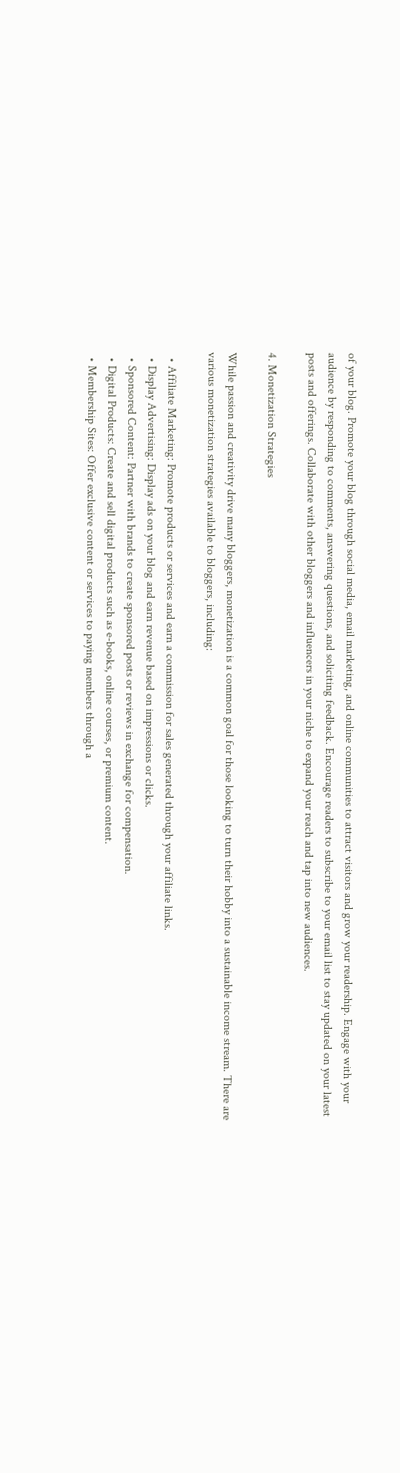of your blog. Promote your blog through social media, email marketing, and online communities to attract visitors and grow your readership. Engage with your audience by responding to comments, answering questions, and soliciting feedback. Encourage readers to subscribe to your email list to stay updated on your latest posts and offerings. Collaborate with other bloggers and influencers in your niche to expand your reach and tap into new audiences.

4. Monetization Strategies

While passion and creativity drive many bloggers, monetization is a common goal for those looking to turn their hobby into a sustainable income stream. There are various monetization strategies available to bloggers, including:

  • Affiliate Marketing: Promote products or services and earn a commission for sales generated through your affiliate links.
  • Display Advertising: Display ads on your blog and earn revenue based on impressions or clicks.
  • Sponsored Content: Partner with brands to create sponsored posts or reviews in exchange for compensation.
  • Digital Products: Create and sell digital products such as e-books, online courses, or premium content.
  • Membership Sites: Offer exclusive content or services to paying members through a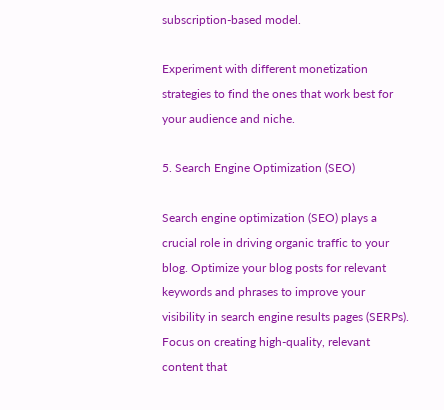subscription-based model.

Experiment with different monetization strategies to find the ones that work best for your audience and niche.

5. Search Engine Optimization (SEO)

Search engine optimization (SEO) plays a crucial role in driving organic traffic to your blog. Optimize your blog posts for relevant keywords and phrases to improve your visibility in search engine results pages (SERPs). Focus on creating high-quality, relevant content that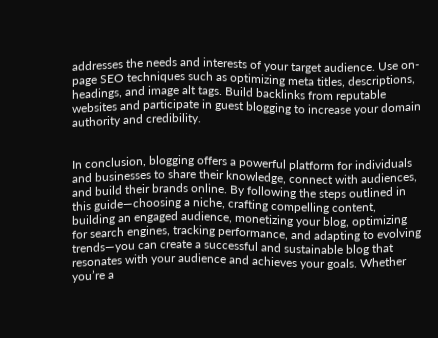addresses the needs and interests of your target audience. Use on-page SEO techniques such as optimizing meta titles, descriptions, headings, and image alt tags. Build backlinks from reputable websites and participate in guest blogging to increase your domain authority and credibility.


In conclusion, blogging offers a powerful platform for individuals and businesses to share their knowledge, connect with audiences, and build their brands online. By following the steps outlined in this guide—choosing a niche, crafting compelling content, building an engaged audience, monetizing your blog, optimizing for search engines, tracking performance, and adapting to evolving trends—you can create a successful and sustainable blog that resonates with your audience and achieves your goals. Whether you’re a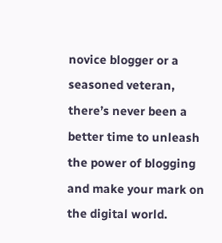novice blogger or a seasoned veteran, there’s never been a better time to unleash the power of blogging and make your mark on the digital world.